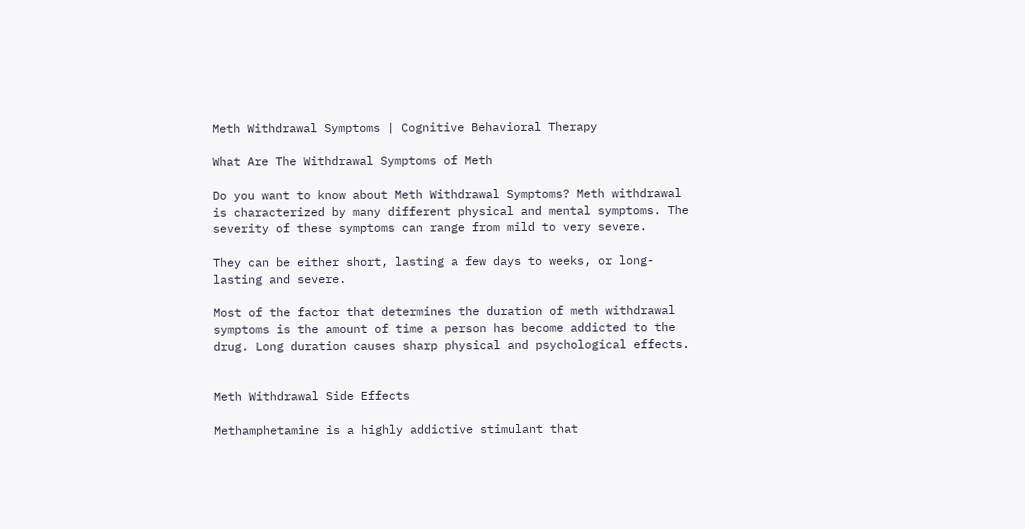Meth Withdrawal Symptoms | Cognitive Behavioral Therapy

What Are The Withdrawal Symptoms of Meth

Do you want to know about Meth Withdrawal Symptoms? Meth withdrawal is characterized by many different physical and mental symptoms. The severity of these symptoms can range from mild to very severe.

They can be either short, lasting a few days to weeks, or long-lasting and severe.

Most of the factor that determines the duration of meth withdrawal symptoms is the amount of time a person has become addicted to the drug. Long duration causes sharp physical and psychological effects.


Meth Withdrawal Side Effects

Methamphetamine is a highly addictive stimulant that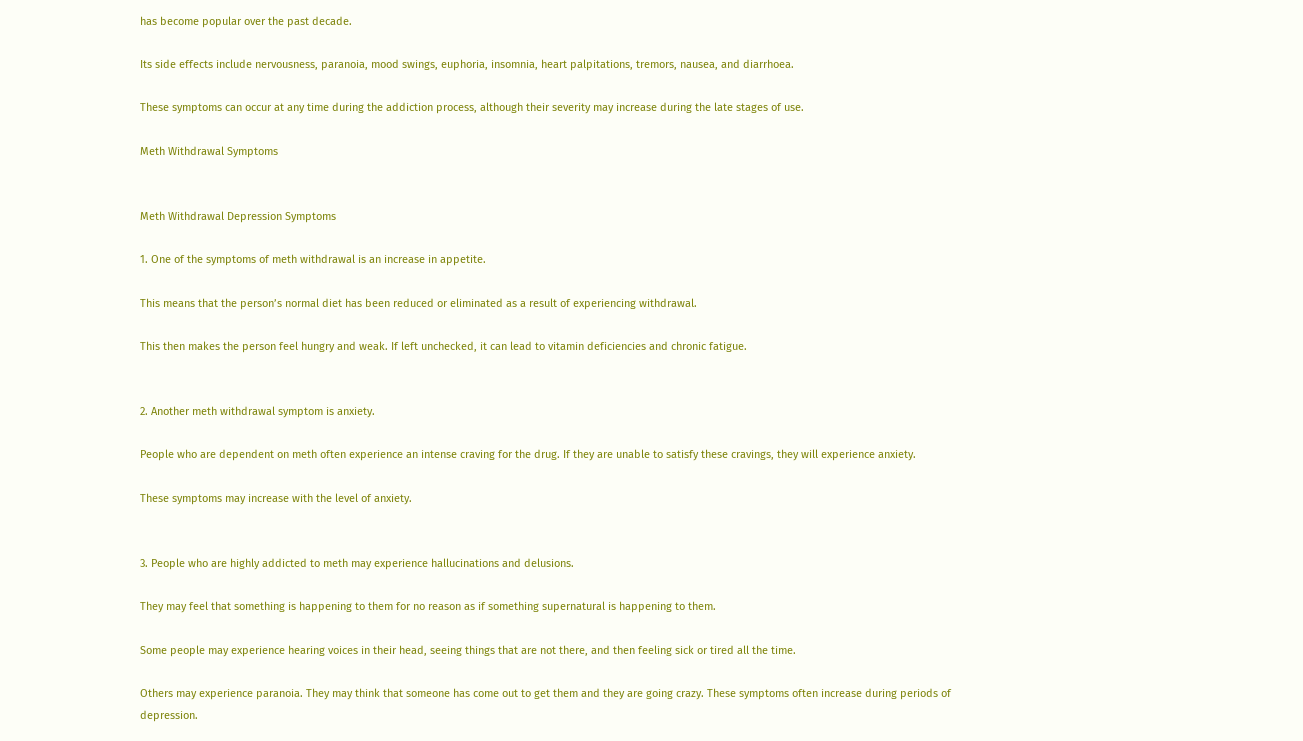has become popular over the past decade.

Its side effects include nervousness, paranoia, mood swings, euphoria, insomnia, heart palpitations, tremors, nausea, and diarrhoea.

These symptoms can occur at any time during the addiction process, although their severity may increase during the late stages of use.

Meth Withdrawal Symptoms


Meth Withdrawal Depression Symptoms

1. One of the symptoms of meth withdrawal is an increase in appetite.

This means that the person’s normal diet has been reduced or eliminated as a result of experiencing withdrawal.

This then makes the person feel hungry and weak. If left unchecked, it can lead to vitamin deficiencies and chronic fatigue.


2. Another meth withdrawal symptom is anxiety.

People who are dependent on meth often experience an intense craving for the drug. If they are unable to satisfy these cravings, they will experience anxiety.

These symptoms may increase with the level of anxiety.


3. People who are highly addicted to meth may experience hallucinations and delusions.

They may feel that something is happening to them for no reason as if something supernatural is happening to them.

Some people may experience hearing voices in their head, seeing things that are not there, and then feeling sick or tired all the time.

Others may experience paranoia. They may think that someone has come out to get them and they are going crazy. These symptoms often increase during periods of depression.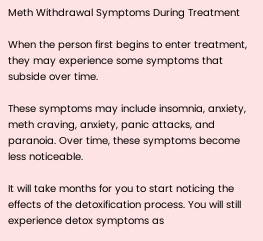Meth Withdrawal Symptoms During Treatment

When the person first begins to enter treatment, they may experience some symptoms that subside over time.

These symptoms may include insomnia, anxiety, meth craving, anxiety, panic attacks, and paranoia. Over time, these symptoms become less noticeable.

It will take months for you to start noticing the effects of the detoxification process. You will still experience detox symptoms as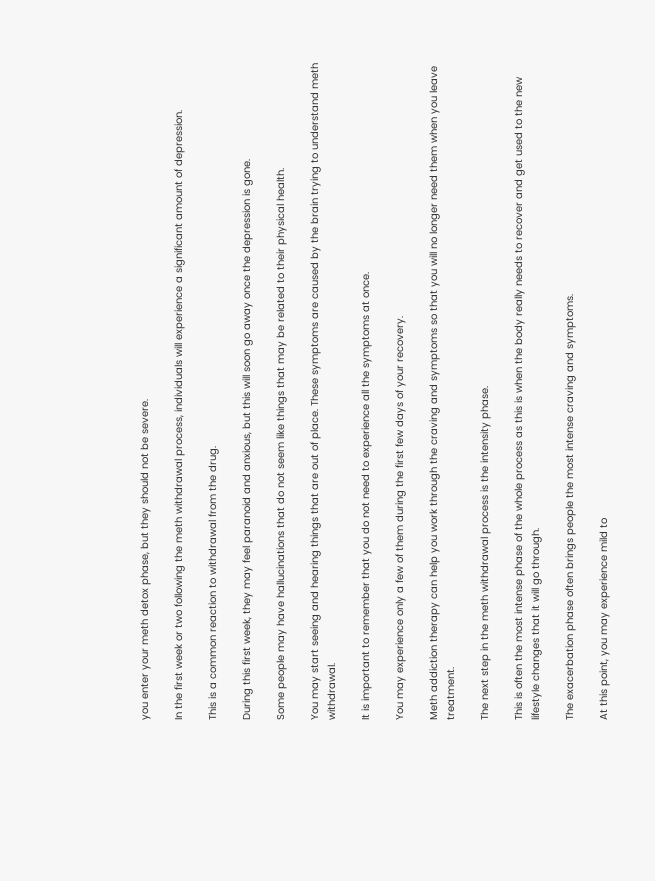you enter your meth detox phase, but they should not be severe.

In the first week or two following the meth withdrawal process, individuals will experience a significant amount of depression.

This is a common reaction to withdrawal from the drug.

During this first week, they may feel paranoid and anxious, but this will soon go away once the depression is gone.

Some people may have hallucinations that do not seem like things that may be related to their physical health.

You may start seeing and hearing things that are out of place. These symptoms are caused by the brain trying to understand meth withdrawal.

It is important to remember that you do not need to experience all the symptoms at once.

You may experience only a few of them during the first few days of your recovery.

Meth addiction therapy can help you work through the craving and symptoms so that you will no longer need them when you leave treatment.

The next step in the meth withdrawal process is the intensity phase.

This is often the most intense phase of the whole process as this is when the body really needs to recover and get used to the new lifestyle changes that it will go through.

The exacerbation phase often brings people the most intense craving and symptoms.

At this point, you may experience mild to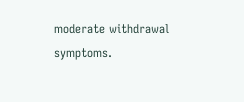moderate withdrawal symptoms.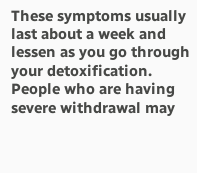These symptoms usually last about a week and lessen as you go through your detoxification. People who are having severe withdrawal may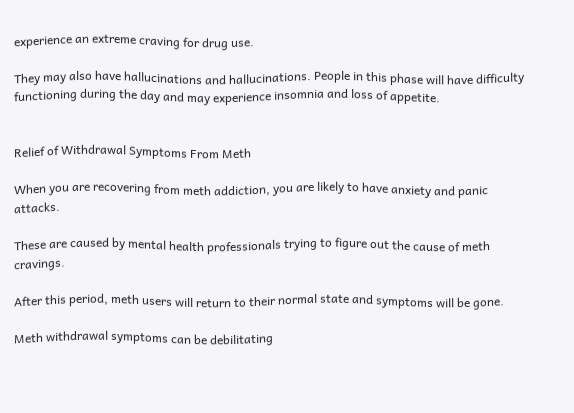experience an extreme craving for drug use.

They may also have hallucinations and hallucinations. People in this phase will have difficulty functioning during the day and may experience insomnia and loss of appetite.


Relief of Withdrawal Symptoms From Meth

When you are recovering from meth addiction, you are likely to have anxiety and panic attacks.

These are caused by mental health professionals trying to figure out the cause of meth cravings.

After this period, meth users will return to their normal state and symptoms will be gone.

Meth withdrawal symptoms can be debilitating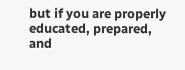but if you are properly educated, prepared, and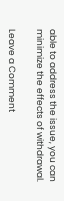able to address the issue, you can minimize the effects of withdrawal.

Leave a Comment